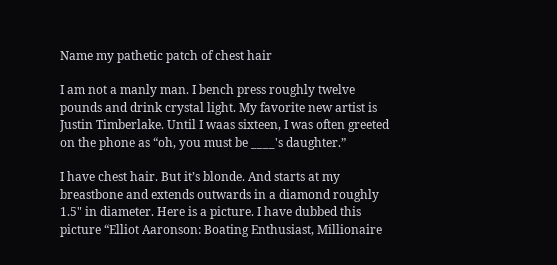Name my pathetic patch of chest hair

I am not a manly man. I bench press roughly twelve pounds and drink crystal light. My favorite new artist is Justin Timberlake. Until I waas sixteen, I was often greeted on the phone as “oh, you must be ____'s daughter.”

I have chest hair. But it’s blonde. And starts at my breastbone and extends outwards in a diamond roughly 1.5" in diameter. Here is a picture. I have dubbed this picture “Elliot Aaronson: Boating Enthusiast, Millionaire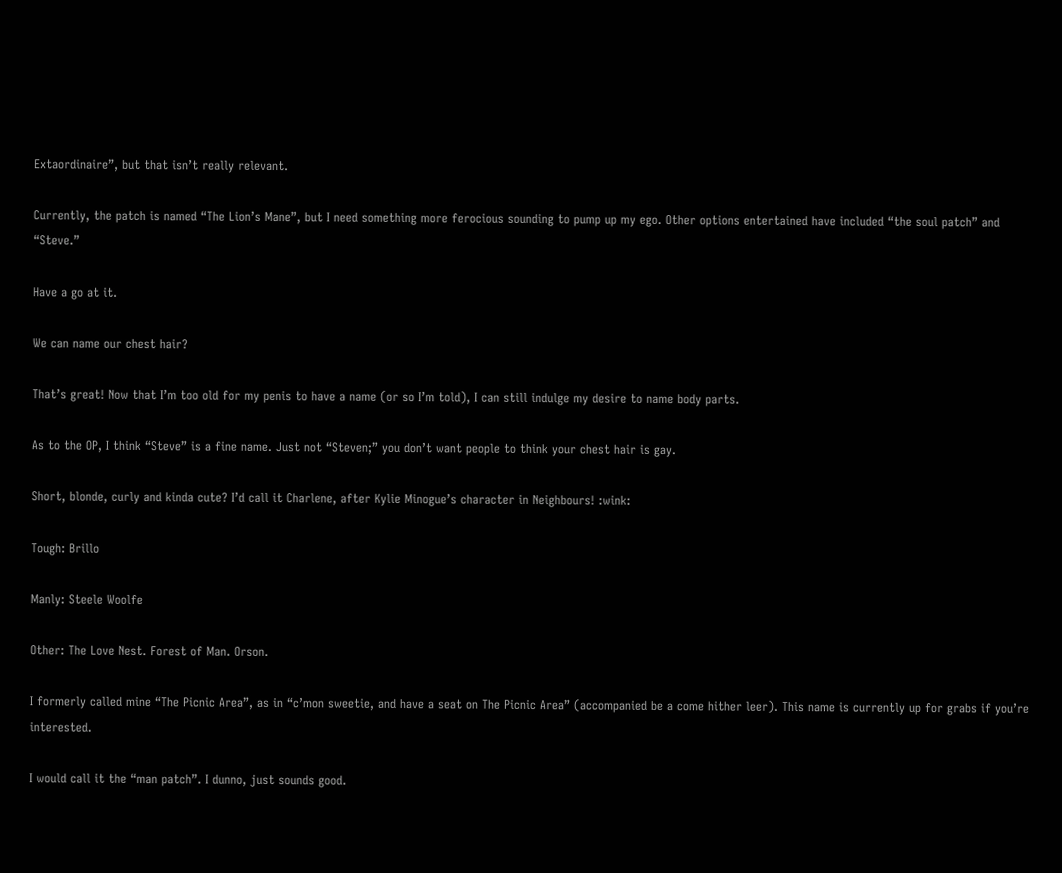Extaordinaire”, but that isn’t really relevant.

Currently, the patch is named “The Lion’s Mane”, but I need something more ferocious sounding to pump up my ego. Other options entertained have included “the soul patch” and “Steve.”

Have a go at it.

We can name our chest hair?

That’s great! Now that I’m too old for my penis to have a name (or so I’m told), I can still indulge my desire to name body parts.

As to the OP, I think “Steve” is a fine name. Just not “Steven;” you don’t want people to think your chest hair is gay.

Short, blonde, curly and kinda cute? I’d call it Charlene, after Kylie Minogue’s character in Neighbours! :wink:

Tough: Brillo

Manly: Steele Woolfe

Other: The Love Nest. Forest of Man. Orson.

I formerly called mine “The Picnic Area”, as in “c’mon sweetie, and have a seat on The Picnic Area” (accompanied be a come hither leer). This name is currently up for grabs if you’re interested.

I would call it the “man patch”. I dunno, just sounds good.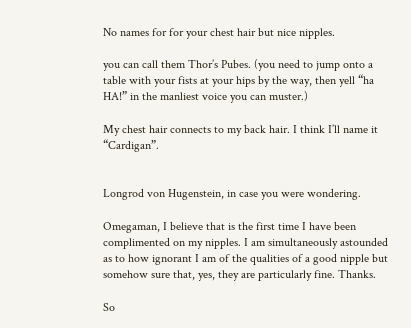No names for for your chest hair but nice nipples.

you can call them Thor’s Pubes. (you need to jump onto a table with your fists at your hips by the way, then yell “ha HA!” in the manliest voice you can muster.)

My chest hair connects to my back hair. I think I’ll name it “Cardigan”.


Longrod von Hugenstein, in case you were wondering.

Omegaman, I believe that is the first time I have been complimented on my nipples. I am simultaneously astounded as to how ignorant I am of the qualities of a good nipple but somehow sure that, yes, they are particularly fine. Thanks.

So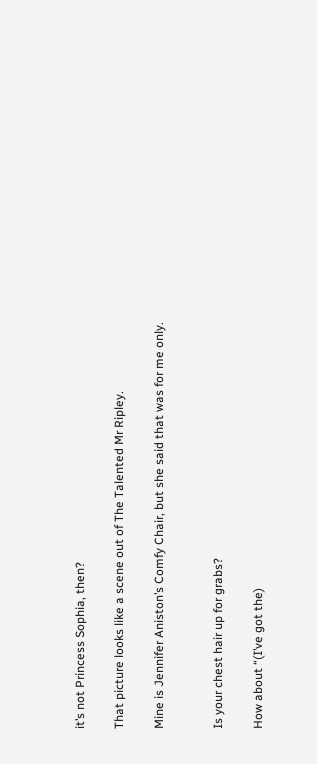it’s not Princess Sophia, then?

That picture looks like a scene out of The Talented Mr Ripley.

Mine is Jennifer Aniston’s Comfy Chair, but she said that was for me only.


Is your chest hair up for grabs?

How about “(I’ve got the)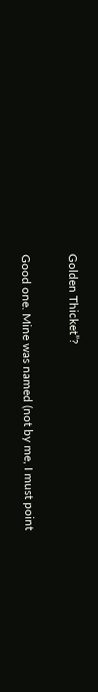Golden Thicket”?

Good one. Mine was named (not by me, I must point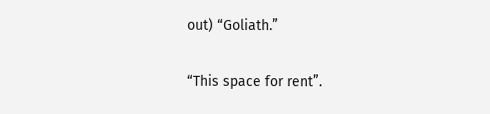out) “Goliath.”

“This space for rent”.